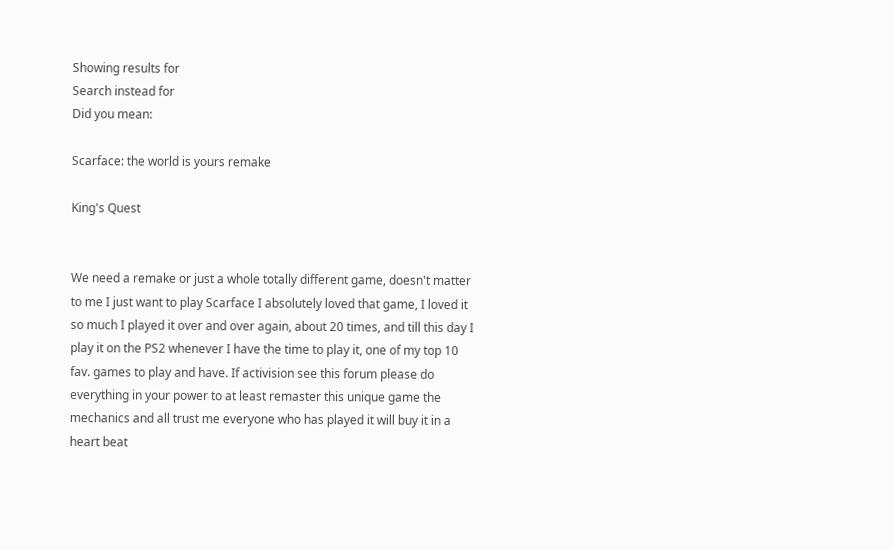Showing results for
Search instead for
Did you mean:

Scarface: the world is yours remake

King's Quest


We need a remake or just a whole totally different game, doesn't matter to me I just want to play Scarface I absolutely loved that game, I loved it so much I played it over and over again, about 20 times, and till this day I play it on the PS2 whenever I have the time to play it, one of my top 10 fav. games to play and have. If activision see this forum please do everything in your power to at least remaster this unique game the mechanics and all trust me everyone who has played it will buy it in a heart beat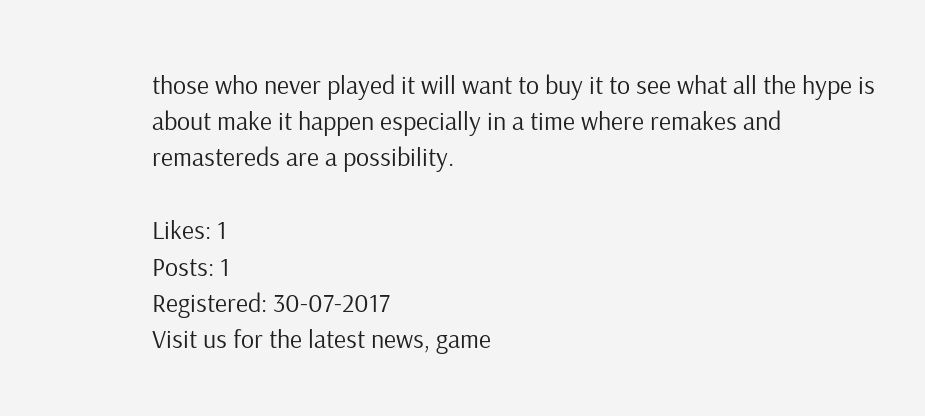those who never played it will want to buy it to see what all the hype is about make it happen especially in a time where remakes and remastereds are a possibility.

Likes: 1
Posts: 1
Registered: 30-07-2017
Visit us for the latest news, game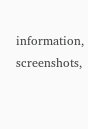information, screenshots,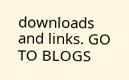downloads and links. GO TO BLOGS